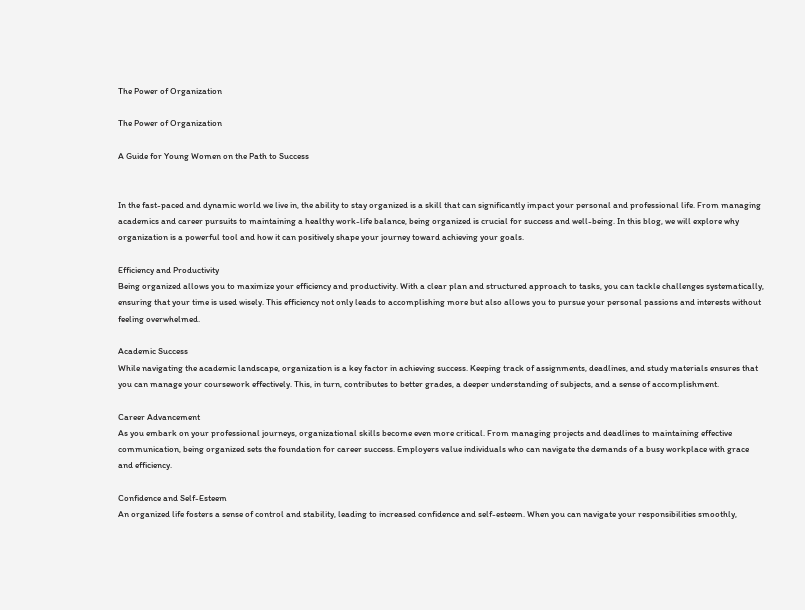The Power of Organization

The Power of Organization

A Guide for Young Women on the Path to Success


In the fast-paced and dynamic world we live in, the ability to stay organized is a skill that can significantly impact your personal and professional life. From managing academics and career pursuits to maintaining a healthy work-life balance, being organized is crucial for success and well-being. In this blog, we will explore why organization is a powerful tool and how it can positively shape your journey toward achieving your goals.

Efficiency and Productivity
Being organized allows you to maximize your efficiency and productivity. With a clear plan and structured approach to tasks, you can tackle challenges systematically, ensuring that your time is used wisely. This efficiency not only leads to accomplishing more but also allows you to pursue your personal passions and interests without feeling overwhelmed.

Academic Success
While navigating the academic landscape, organization is a key factor in achieving success. Keeping track of assignments, deadlines, and study materials ensures that you can manage your coursework effectively. This, in turn, contributes to better grades, a deeper understanding of subjects, and a sense of accomplishment.

Career Advancement
As you embark on your professional journeys, organizational skills become even more critical. From managing projects and deadlines to maintaining effective communication, being organized sets the foundation for career success. Employers value individuals who can navigate the demands of a busy workplace with grace and efficiency.

Confidence and Self-Esteem
An organized life fosters a sense of control and stability, leading to increased confidence and self-esteem. When you can navigate your responsibilities smoothly,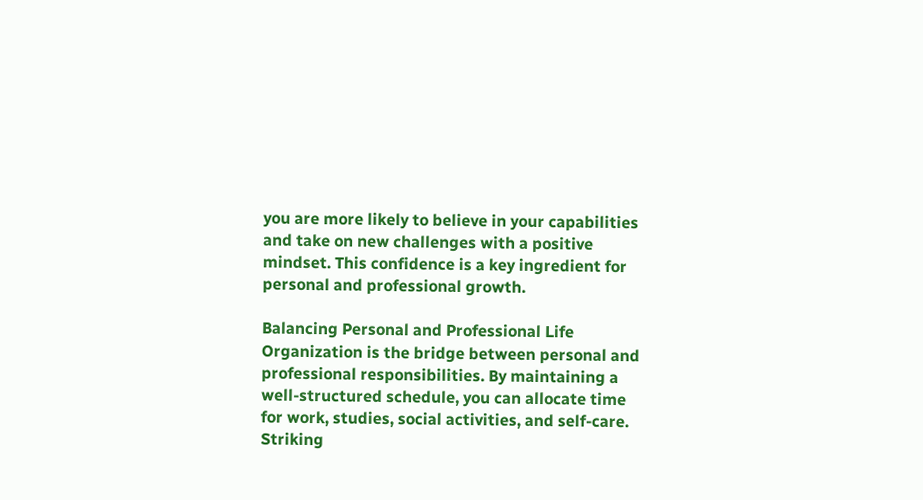you are more likely to believe in your capabilities and take on new challenges with a positive mindset. This confidence is a key ingredient for personal and professional growth.

Balancing Personal and Professional Life
Organization is the bridge between personal and professional responsibilities. By maintaining a well-structured schedule, you can allocate time for work, studies, social activities, and self-care. Striking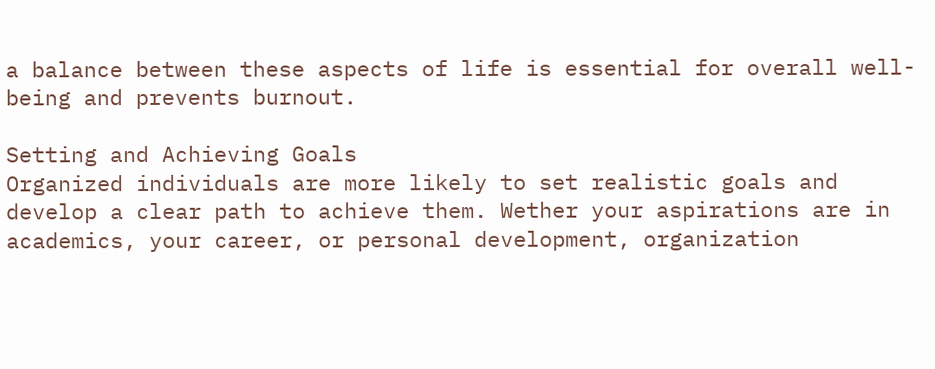a balance between these aspects of life is essential for overall well-being and prevents burnout.

Setting and Achieving Goals
Organized individuals are more likely to set realistic goals and develop a clear path to achieve them. Wether your aspirations are in academics, your career, or personal development, organization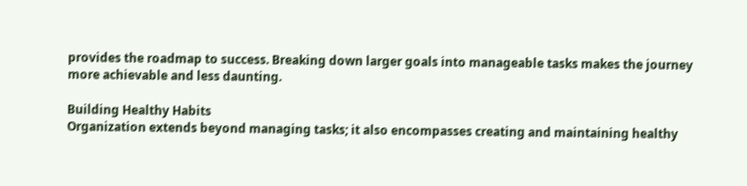provides the roadmap to success. Breaking down larger goals into manageable tasks makes the journey more achievable and less daunting.

Building Healthy Habits
Organization extends beyond managing tasks; it also encompasses creating and maintaining healthy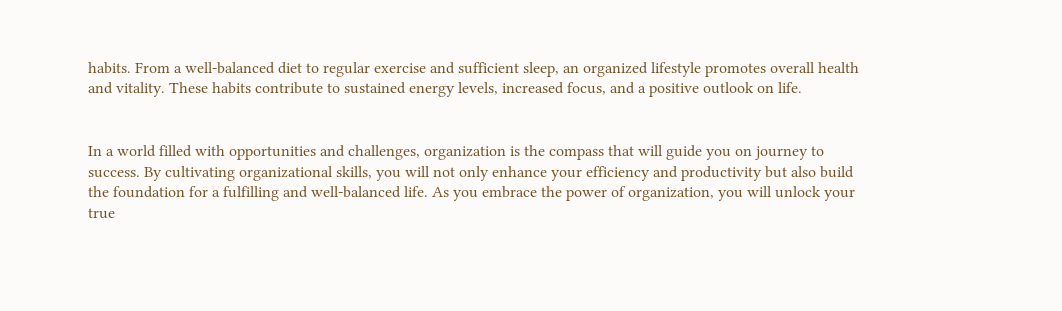habits. From a well-balanced diet to regular exercise and sufficient sleep, an organized lifestyle promotes overall health and vitality. These habits contribute to sustained energy levels, increased focus, and a positive outlook on life.


In a world filled with opportunities and challenges, organization is the compass that will guide you on journey to success. By cultivating organizational skills, you will not only enhance your efficiency and productivity but also build the foundation for a fulfilling and well-balanced life. As you embrace the power of organization, you will unlock your true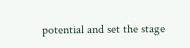potential and set the stage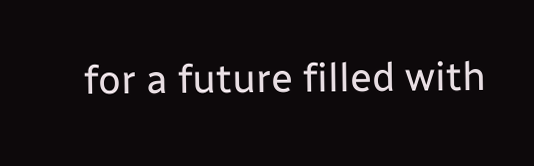for a future filled with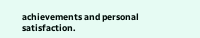achievements and personal satisfaction.